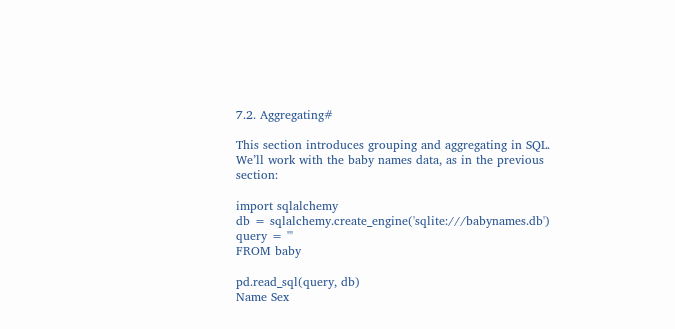7.2. Aggregating#

This section introduces grouping and aggregating in SQL. We’ll work with the baby names data, as in the previous section:

import sqlalchemy
db = sqlalchemy.create_engine('sqlite:///babynames.db')
query = '''
FROM baby

pd.read_sql(query, db)
Name Sex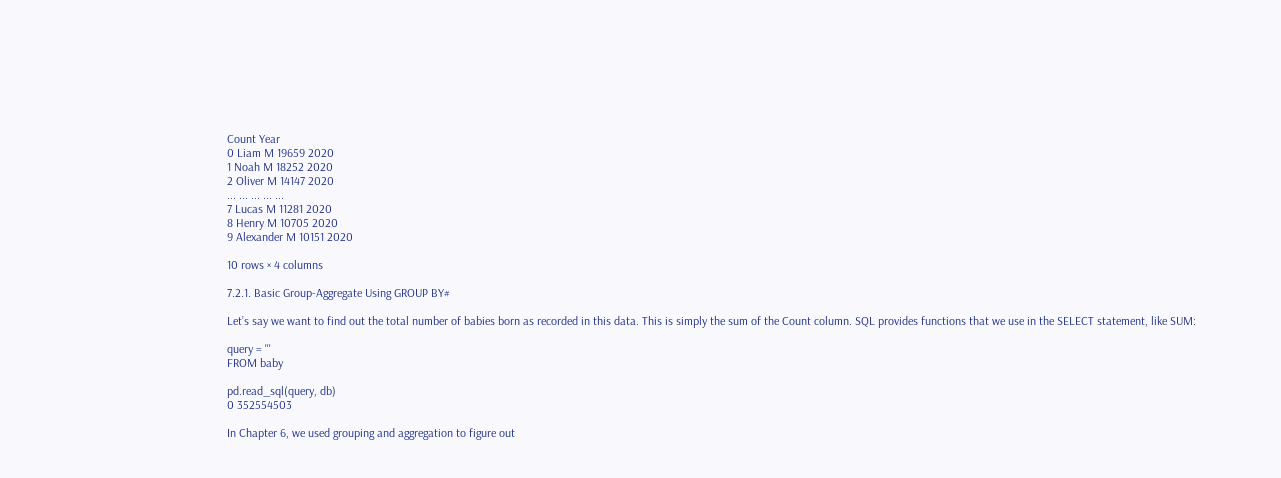Count Year
0 Liam M 19659 2020
1 Noah M 18252 2020
2 Oliver M 14147 2020
... ... ... ... ...
7 Lucas M 11281 2020
8 Henry M 10705 2020
9 Alexander M 10151 2020

10 rows × 4 columns

7.2.1. Basic Group-Aggregate Using GROUP BY#

Let’s say we want to find out the total number of babies born as recorded in this data. This is simply the sum of the Count column. SQL provides functions that we use in the SELECT statement, like SUM:

query = '''
FROM baby

pd.read_sql(query, db)
0 352554503

In Chapter 6, we used grouping and aggregation to figure out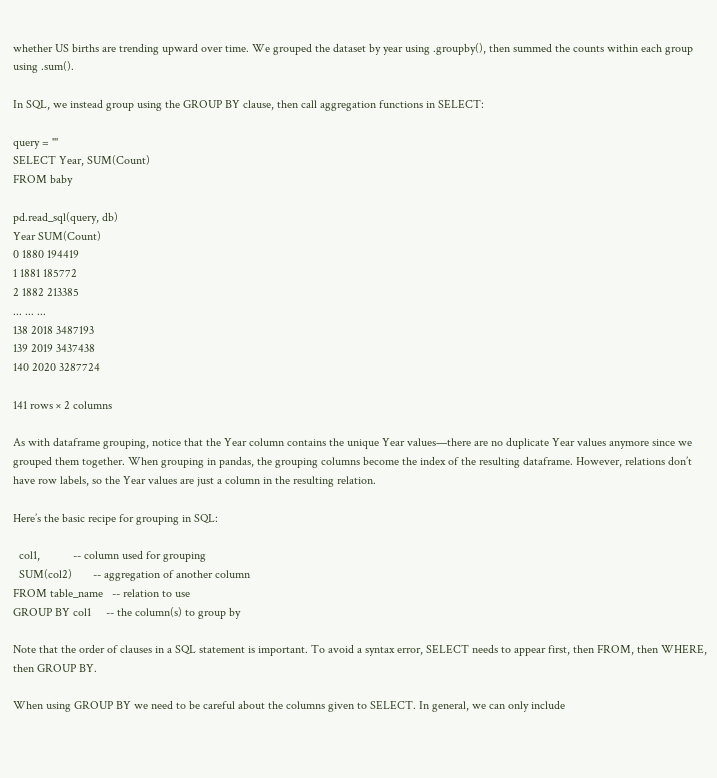whether US births are trending upward over time. We grouped the dataset by year using .groupby(), then summed the counts within each group using .sum().

In SQL, we instead group using the GROUP BY clause, then call aggregation functions in SELECT:

query = '''
SELECT Year, SUM(Count)
FROM baby

pd.read_sql(query, db)
Year SUM(Count)
0 1880 194419
1 1881 185772
2 1882 213385
... ... ...
138 2018 3487193
139 2019 3437438
140 2020 3287724

141 rows × 2 columns

As with dataframe grouping, notice that the Year column contains the unique Year values—there are no duplicate Year values anymore since we grouped them together. When grouping in pandas, the grouping columns become the index of the resulting dataframe. However, relations don’t have row labels, so the Year values are just a column in the resulting relation.

Here’s the basic recipe for grouping in SQL:

  col1,           -- column used for grouping
  SUM(col2)       -- aggregation of another column
FROM table_name   -- relation to use
GROUP BY col1     -- the column(s) to group by

Note that the order of clauses in a SQL statement is important. To avoid a syntax error, SELECT needs to appear first, then FROM, then WHERE, then GROUP BY.

When using GROUP BY we need to be careful about the columns given to SELECT. In general, we can only include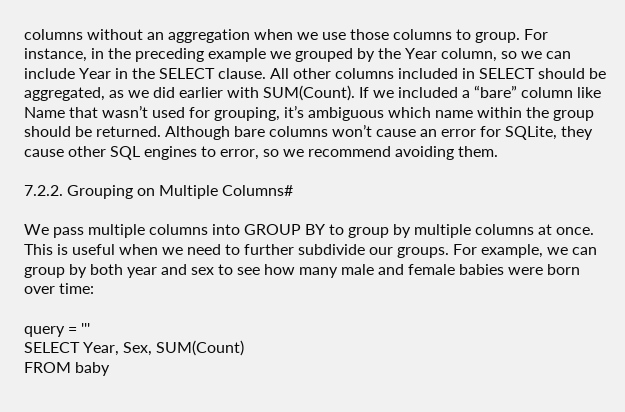columns without an aggregation when we use those columns to group. For instance, in the preceding example we grouped by the Year column, so we can include Year in the SELECT clause. All other columns included in SELECT should be aggregated, as we did earlier with SUM(Count). If we included a “bare” column like Name that wasn’t used for grouping, it’s ambiguous which name within the group should be returned. Although bare columns won’t cause an error for SQLite, they cause other SQL engines to error, so we recommend avoiding them.

7.2.2. Grouping on Multiple Columns#

We pass multiple columns into GROUP BY to group by multiple columns at once. This is useful when we need to further subdivide our groups. For example, we can group by both year and sex to see how many male and female babies were born over time:

query = '''
SELECT Year, Sex, SUM(Count)
FROM baby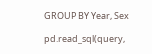GROUP BY Year, Sex

pd.read_sql(query,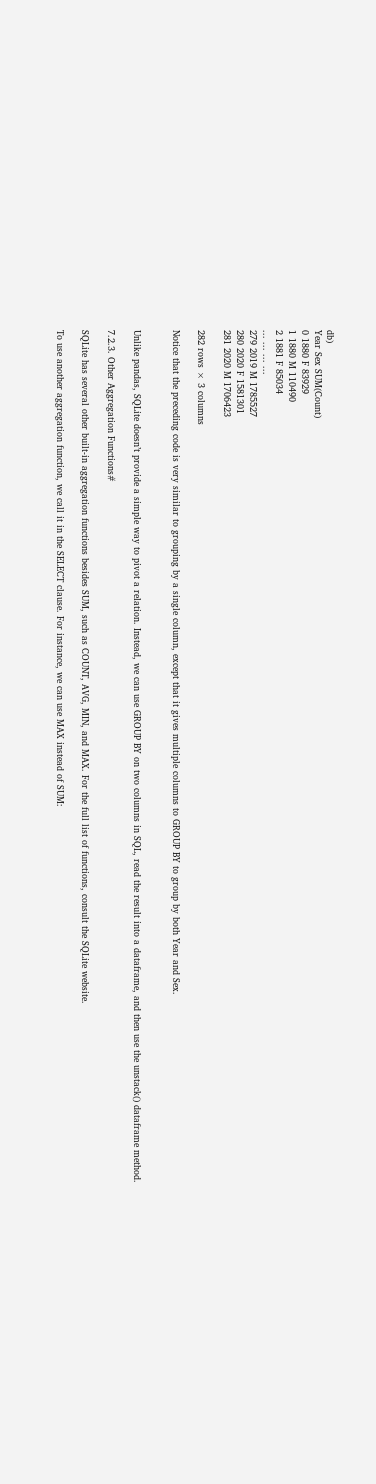db)
Year Sex SUM(Count)
0 1880 F 83929
1 1880 M 110490
2 1881 F 85034
... ... ... ...
279 2019 M 1785527
280 2020 F 1581301
281 2020 M 1706423

282 rows × 3 columns

Notice that the preceding code is very similar to grouping by a single column, except that it gives multiple columns to GROUP BY to group by both Year and Sex.


Unlike pandas, SQLite doesn’t provide a simple way to pivot a relation. Instead, we can use GROUP BY on two columns in SQL, read the result into a dataframe, and then use the unstack() dataframe method.

7.2.3. Other Aggregation Functions#

SQLite has several other built-in aggregation functions besides SUM, such as COUNT, AVG, MIN, and MAX. For the full list of functions, consult the SQLite website.

To use another aggregation function, we call it in the SELECT clause. For instance, we can use MAX instead of SUM: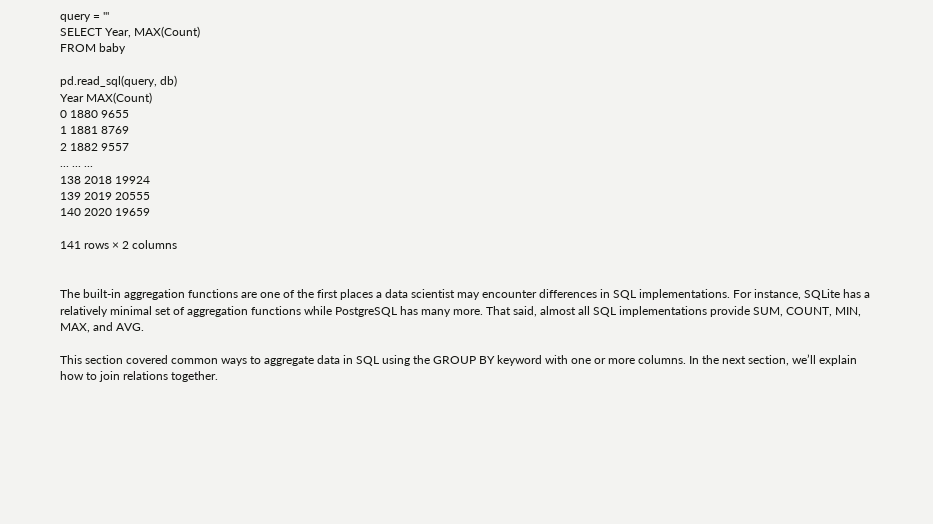query = '''
SELECT Year, MAX(Count)
FROM baby

pd.read_sql(query, db)
Year MAX(Count)
0 1880 9655
1 1881 8769
2 1882 9557
... ... ...
138 2018 19924
139 2019 20555
140 2020 19659

141 rows × 2 columns


The built-in aggregation functions are one of the first places a data scientist may encounter differences in SQL implementations. For instance, SQLite has a relatively minimal set of aggregation functions while PostgreSQL has many more. That said, almost all SQL implementations provide SUM, COUNT, MIN, MAX, and AVG.

This section covered common ways to aggregate data in SQL using the GROUP BY keyword with one or more columns. In the next section, we’ll explain how to join relations together.